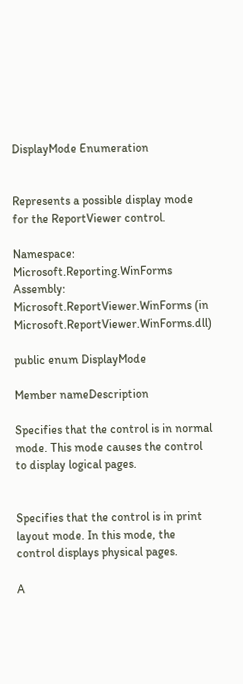DisplayMode Enumeration


Represents a possible display mode for the ReportViewer control.

Namespace:   Microsoft.Reporting.WinForms
Assembly:  Microsoft.ReportViewer.WinForms (in Microsoft.ReportViewer.WinForms.dll)

public enum DisplayMode

Member nameDescription

Specifies that the control is in normal mode. This mode causes the control to display logical pages.


Specifies that the control is in print layout mode. In this mode, the control displays physical pages.

A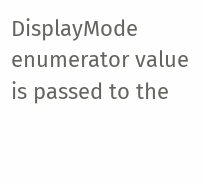DisplayMode enumerator value is passed to the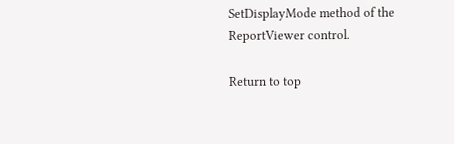SetDisplayMode method of the ReportViewer control.

Return to top